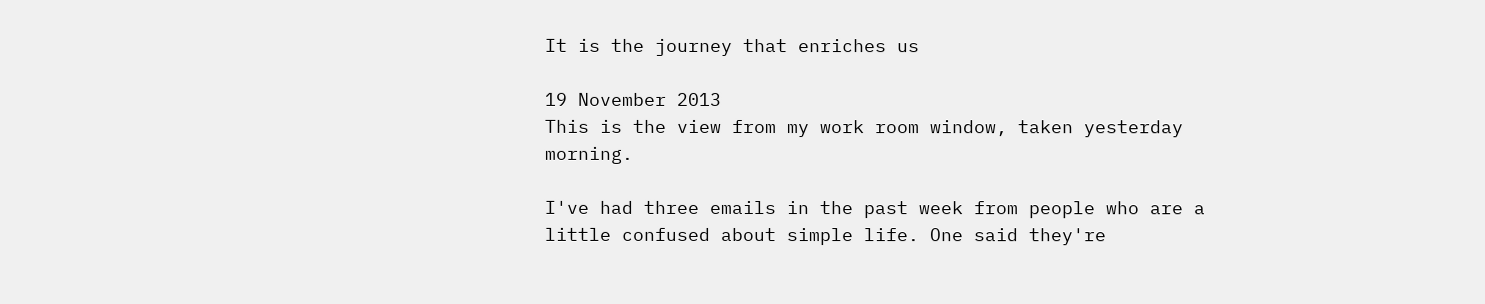It is the journey that enriches us

19 November 2013
This is the view from my work room window, taken yesterday morning.

I've had three emails in the past week from people who are a little confused about simple life. One said they're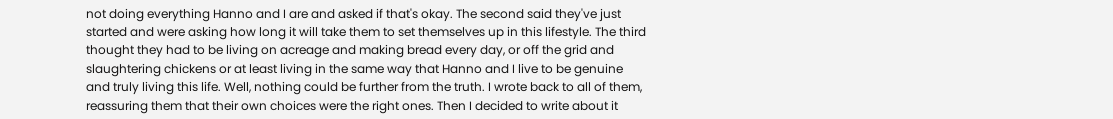not doing everything Hanno and I are and asked if that's okay. The second said they've just started and were asking how long it will take them to set themselves up in this lifestyle. The third thought they had to be living on acreage and making bread every day, or off the grid and slaughtering chickens or at least living in the same way that Hanno and I live to be genuine and truly living this life. Well, nothing could be further from the truth. I wrote back to all of them, reassuring them that their own choices were the right ones. Then I decided to write about it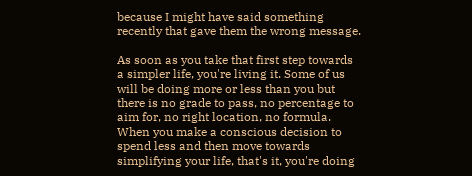because I might have said something recently that gave them the wrong message.

As soon as you take that first step towards a simpler life, you're living it. Some of us will be doing more or less than you but there is no grade to pass, no percentage to aim for, no right location, no formula. When you make a conscious decision to spend less and then move towards simplifying your life, that's it, you're doing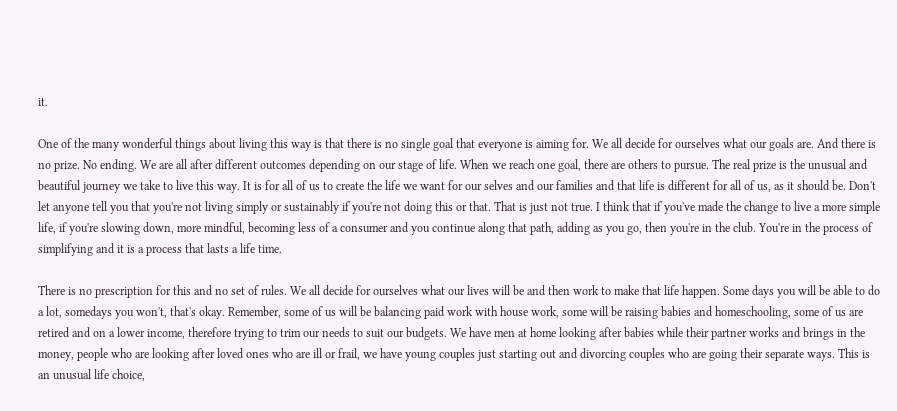it.

One of the many wonderful things about living this way is that there is no single goal that everyone is aiming for. We all decide for ourselves what our goals are. And there is no prize. No ending. We are all after different outcomes depending on our stage of life. When we reach one goal, there are others to pursue. The real prize is the unusual and beautiful journey we take to live this way. It is for all of us to create the life we want for our selves and our families and that life is different for all of us, as it should be. Don't let anyone tell you that you're not living simply or sustainably if you're not doing this or that. That is just not true. I think that if you've made the change to live a more simple life, if you're slowing down, more mindful, becoming less of a consumer and you continue along that path, adding as you go, then you're in the club. You're in the process of simplifying and it is a process that lasts a life time.

There is no prescription for this and no set of rules. We all decide for ourselves what our lives will be and then work to make that life happen. Some days you will be able to do a lot, somedays you won't, that's okay. Remember, some of us will be balancing paid work with house work, some will be raising babies and homeschooling, some of us are retired and on a lower income, therefore trying to trim our needs to suit our budgets. We have men at home looking after babies while their partner works and brings in the money, people who are looking after loved ones who are ill or frail, we have young couples just starting out and divorcing couples who are going their separate ways. This is an unusual life choice,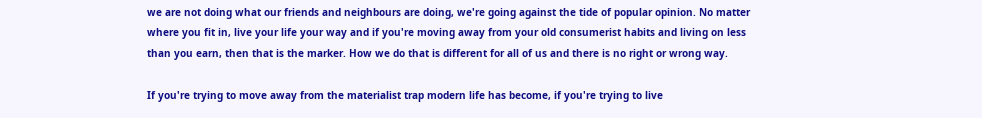we are not doing what our friends and neighbours are doing, we're going against the tide of popular opinion. No matter where you fit in, live your life your way and if you're moving away from your old consumerist habits and living on less than you earn, then that is the marker. How we do that is different for all of us and there is no right or wrong way.

If you're trying to move away from the materialist trap modern life has become, if you're trying to live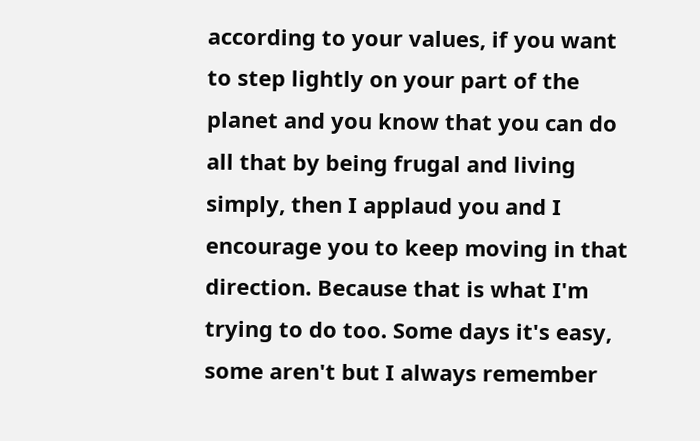according to your values, if you want to step lightly on your part of the planet and you know that you can do all that by being frugal and living simply, then I applaud you and I encourage you to keep moving in that direction. Because that is what I'm trying to do too. Some days it's easy, some aren't but I always remember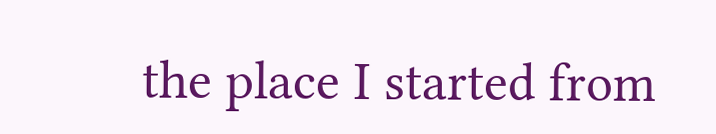the place I started from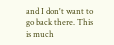and I don't want to go back there. This is much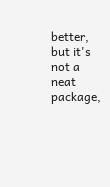better, but it's not a neat package,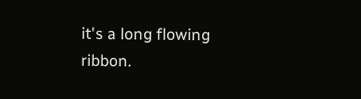it's a long flowing ribbon.